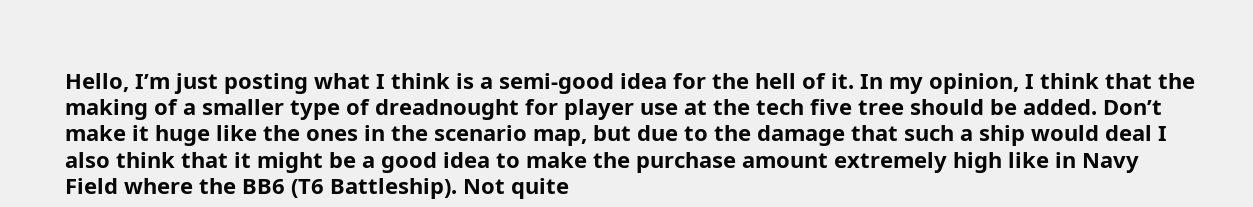Hello, I’m just posting what I think is a semi-good idea for the hell of it. In my opinion, I think that the making of a smaller type of dreadnought for player use at the tech five tree should be added. Don’t make it huge like the ones in the scenario map, but due to the damage that such a ship would deal I also think that it might be a good idea to make the purchase amount extremely high like in Navy Field where the BB6 (T6 Battleship). Not quite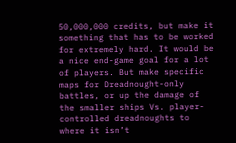50,000,000 credits, but make it something that has to be worked for extremely hard. It would be a nice end-game goal for a lot of players. But make specific maps for Dreadnought-only battles, or up the damage of the smaller ships Vs. player-controlled dreadnoughts to where it isn’t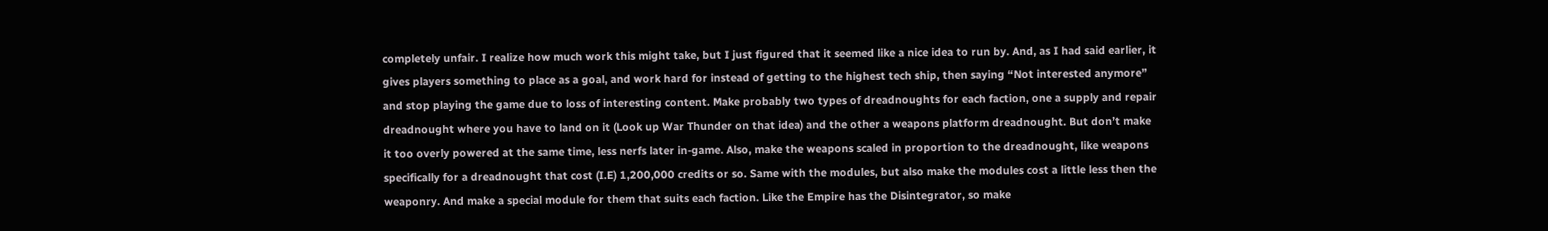completely unfair. I realize how much work this might take, but I just figured that it seemed like a nice idea to run by. And, as I had said earlier, it gives players something to place as a goal, and work hard for instead of getting to the highest tech ship, then saying “Not interested anymore” and stop playing the game due to loss of interesting content. Make probably two types of dreadnoughts for each faction, one a supply and repair dreadnought where you have to land on it (Look up War Thunder on that idea) and the other a weapons platform dreadnought. But don’t make it too overly powered at the same time, less nerfs later in-game. Also, make the weapons scaled in proportion to the dreadnought, like weapons specifically for a dreadnought that cost (I.E) 1,200,000 credits or so. Same with the modules, but also make the modules cost a little less then the weaponry. And make a special module for them that suits each faction. Like the Empire has the Disintegrator, so make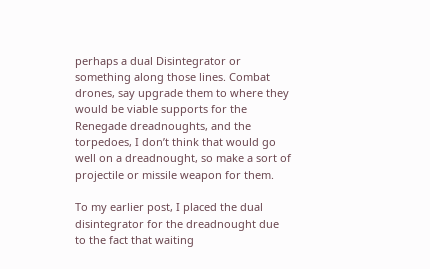perhaps a dual Disintegrator or something along those lines. Combat drones, say upgrade them to where they would be viable supports for the Renegade dreadnoughts, and the torpedoes, I don’t think that would go well on a dreadnought, so make a sort of projectile or missile weapon for them.

To my earlier post, I placed the dual disintegrator for the dreadnought due to the fact that waiting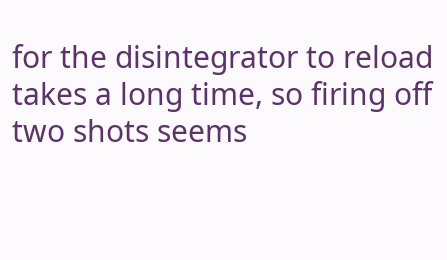for the disintegrator to reload takes a long time, so firing off two shots seems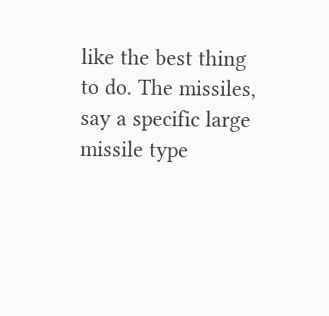like the best thing to do. The missiles, say a specific large missile type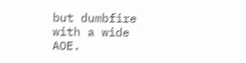but dumbfire with a wide AOE.